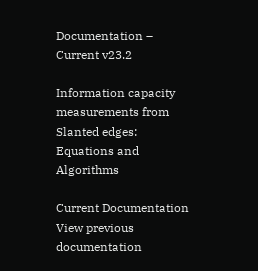Documentation – Current v23.2

Information capacity measurements from Slanted edges: Equations and Algorithms

Current Documentation
View previous documentation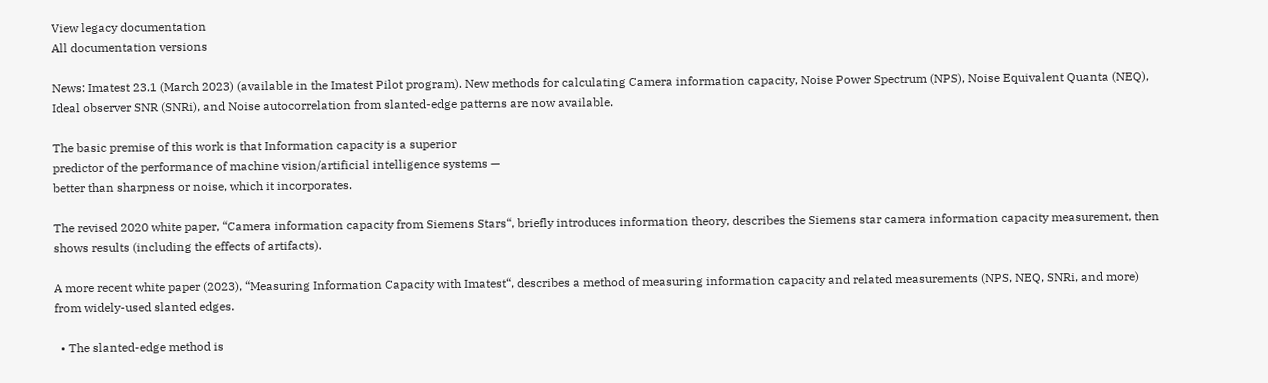View legacy documentation
All documentation versions

News: Imatest 23.1 (March 2023) (available in the Imatest Pilot program). New methods for calculating Camera information capacity, Noise Power Spectrum (NPS), Noise Equivalent Quanta (NEQ), Ideal observer SNR (SNRi), and Noise autocorrelation from slanted-edge patterns are now available.

The basic premise of this work is that Information capacity is a superior
predictor of the performance of machine vision/artificial intelligence systems —
better than sharpness or noise, which it incorporates.

The revised 2020 white paper, “Camera information capacity from Siemens Stars“, briefly introduces information theory, describes the Siemens star camera information capacity measurement, then shows results (including the effects of artifacts).

A more recent white paper (2023), “Measuring Information Capacity with Imatest“, describes a method of measuring information capacity and related measurements (NPS, NEQ, SNRi, and more) from widely-used slanted edges.

  • The slanted-edge method is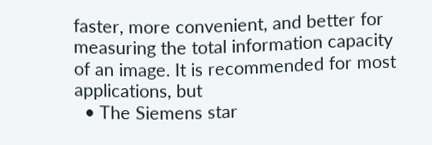faster, more convenient, and better for measuring the total information capacity of an image. It is recommended for most applications, but
  • The Siemens star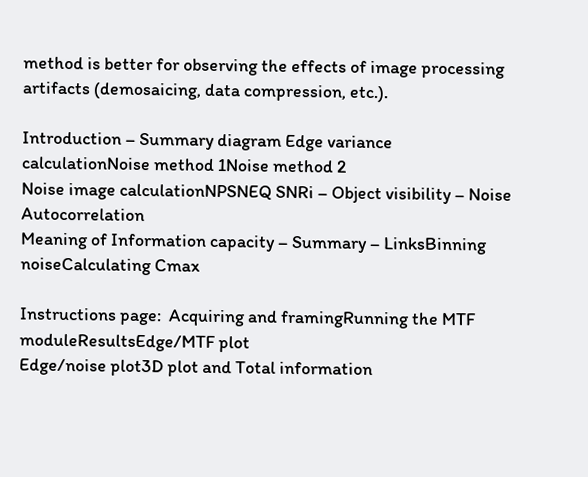method is better for observing the effects of image processing artifacts (demosaicing, data compression, etc.).

Introduction – Summary diagram Edge variance calculationNoise method 1Noise method 2
Noise image calculationNPSNEQ SNRi – Object visibility – Noise Autocorrelation
Meaning of Information capacity – Summary – LinksBinning noiseCalculating Cmax

Instructions page:  Acquiring and framingRunning the MTF moduleResultsEdge/MTF plot
Edge/noise plot3D plot and Total information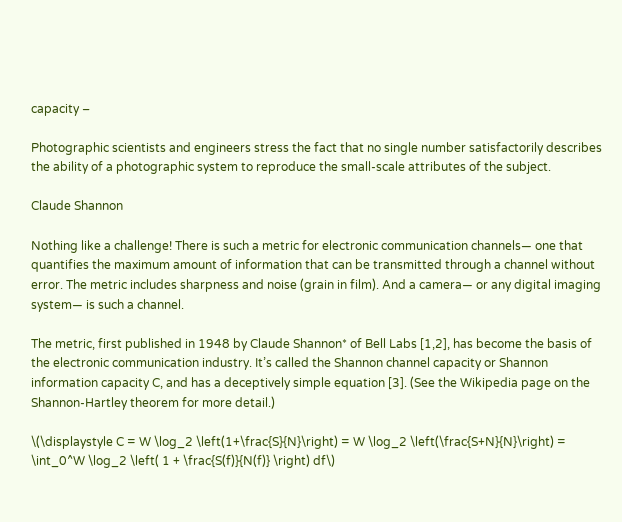capacity –

Photographic scientists and engineers stress the fact that no single number satisfactorily describes the ability of a photographic system to reproduce the small-scale attributes of the subject.

Claude Shannon

Nothing like a challenge! There is such a metric for electronic communication channels— one that quantifies the maximum amount of information that can be transmitted through a channel without error. The metric includes sharpness and noise (grain in film). And a camera— or any digital imaging system— is such a channel.

The metric, first published in 1948 by Claude Shannon* of Bell Labs [1,2], has become the basis of the electronic communication industry. It’s called the Shannon channel capacity or Shannon information capacity C, and has a deceptively simple equation [3]. (See the Wikipedia page on the Shannon-Hartley theorem for more detail.)

\(\displaystyle C = W \log_2 \left(1+\frac{S}{N}\right) = W \log_2 \left(\frac{S+N}{N}\right) = \int_0^W \log_2 \left( 1 + \frac{S(f)}{N(f)} \right) df\)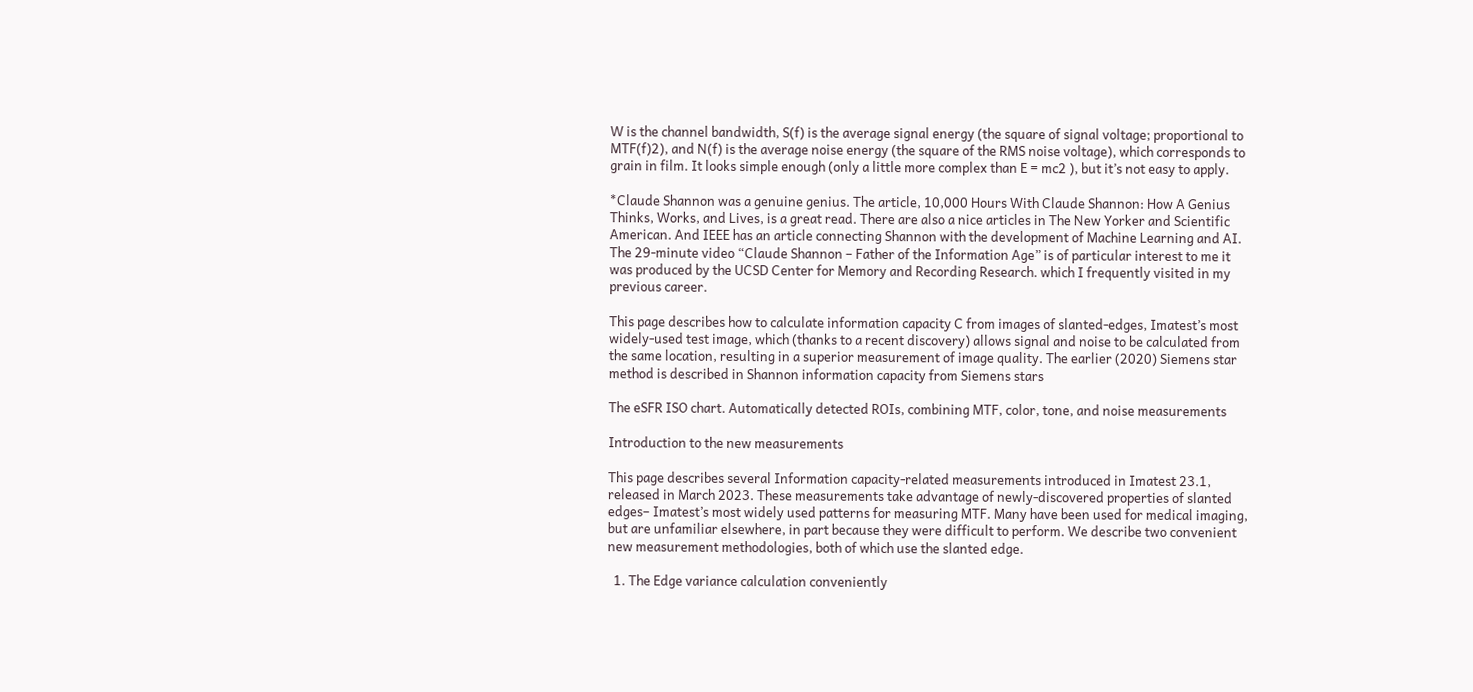W is the channel bandwidth, S(f) is the average signal energy (the square of signal voltage; proportional to MTF(f)2), and N(f) is the average noise energy (the square of the RMS noise voltage), which corresponds to grain in film. It looks simple enough (only a little more complex than E = mc2 ), but it’s not easy to apply.

*Claude Shannon was a genuine genius. The article, 10,000 Hours With Claude Shannon: How A Genius Thinks, Works, and Lives, is a great read. There are also a nice articles in The New Yorker and Scientific American. And IEEE has an article connecting Shannon with the development of Machine Learning and AI. The 29-minute video “Claude Shannon – Father of the Information Age” is of particular interest to me it was produced by the UCSD Center for Memory and Recording Research. which I frequently visited in my previous career.

This page describes how to calculate information capacity C from images of slanted-edges, Imatest’s most widely-used test image, which (thanks to a recent discovery) allows signal and noise to be calculated from the same location, resulting in a superior measurement of image quality. The earlier (2020) Siemens star method is described in Shannon information capacity from Siemens stars

The eSFR ISO chart. Automatically detected ROIs, combining MTF, color, tone, and noise measurements

Introduction to the new measurements

This page describes several Information capacity-related measurements introduced in Imatest 23.1, released in March 2023. These measurements take advantage of newly-discovered properties of slanted edges– Imatest’s most widely used patterns for measuring MTF. Many have been used for medical imaging, but are unfamiliar elsewhere, in part because they were difficult to perform. We describe two convenient new measurement methodologies, both of which use the slanted edge.

  1. The Edge variance calculation conveniently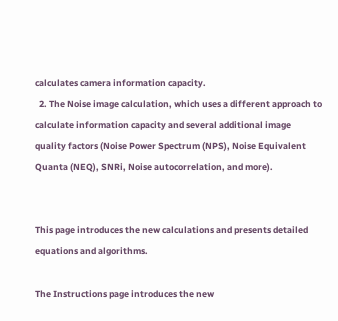calculates camera information capacity.
  2. The Noise image calculation, which uses a different approach to calculate information capacity and several additional image quality factors (Noise Power Spectrum (NPS), Noise Equivalent Quanta (NEQ), SNRi, Noise autocorrelation, and more).


This page introduces the new calculations and presents detailed equations and algorithms.

The Instructions page introduces the new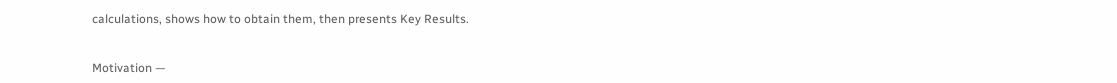calculations, shows how to obtain them, then presents Key Results.


Motivation —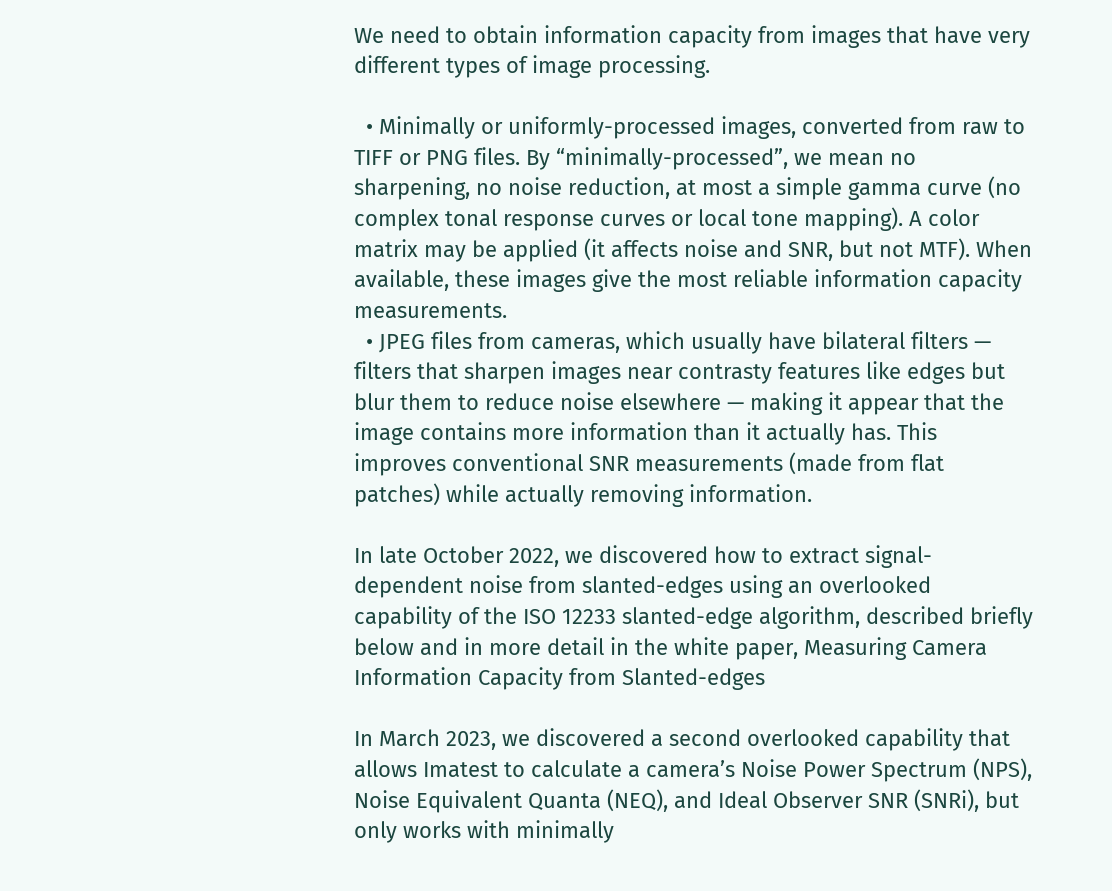We need to obtain information capacity from images that have very different types of image processing.

  • Minimally or uniformly-processed images, converted from raw to TIFF or PNG files. By “minimally-processed”, we mean no sharpening, no noise reduction, at most a simple gamma curve (no complex tonal response curves or local tone mapping). A color matrix may be applied (it affects noise and SNR, but not MTF). When available, these images give the most reliable information capacity measurements.
  • JPEG files from cameras, which usually have bilateral filters — filters that sharpen images near contrasty features like edges but blur them to reduce noise elsewhere — making it appear that the image contains more information than it actually has. This improves conventional SNR measurements (made from flat patches) while actually removing information.

In late October 2022, we discovered how to extract signal-dependent noise from slanted-edges using an overlooked capability of the ISO 12233 slanted-edge algorithm, described briefly below and in more detail in the white paper, Measuring Camera Information Capacity from Slanted-edges

In March 2023, we discovered a second overlooked capability that allows Imatest to calculate a camera’s Noise Power Spectrum (NPS), Noise Equivalent Quanta (NEQ), and Ideal Observer SNR (SNRi), but only works with minimally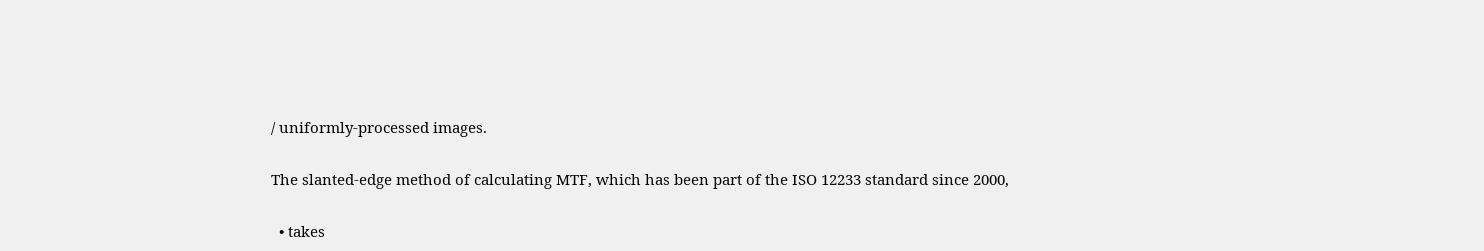/ uniformly-processed images.

The slanted-edge method of calculating MTF, which has been part of the ISO 12233 standard since 2000,

  • takes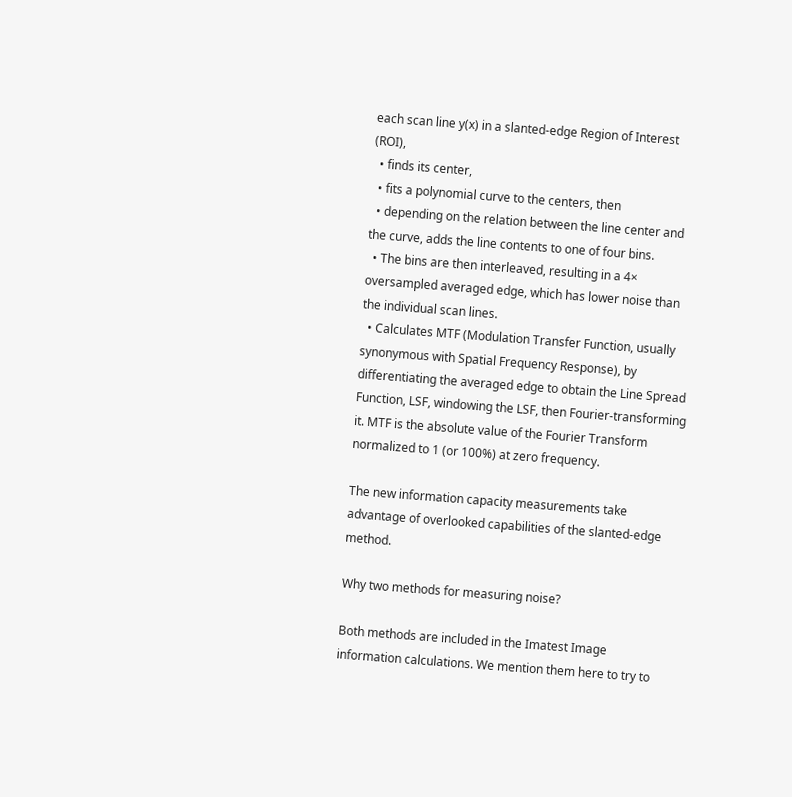each scan line y(x) in a slanted-edge Region of Interest (ROI),
  • finds its center,
  • fits a polynomial curve to the centers, then
  • depending on the relation between the line center and the curve, adds the line contents to one of four bins.
  • The bins are then interleaved, resulting in a 4× oversampled averaged edge, which has lower noise than the individual scan lines.
  • Calculates MTF (Modulation Transfer Function, usually synonymous with Spatial Frequency Response), by differentiating the averaged edge to obtain the Line Spread Function, LSF, windowing the LSF, then Fourier-transforming it. MTF is the absolute value of the Fourier Transform normalized to 1 (or 100%) at zero frequency.

The new information capacity measurements take advantage of overlooked capabilities of the slanted-edge method.

Why two methods for measuring noise?

Both methods are included in the Imatest Image information calculations. We mention them here to try to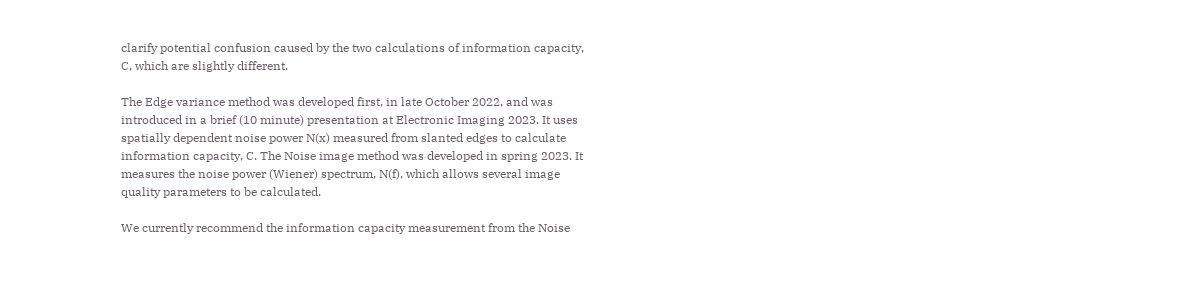clarify potential confusion caused by the two calculations of information capacity, C, which are slightly different.

The Edge variance method was developed first, in late October 2022, and was introduced in a brief (10 minute) presentation at Electronic Imaging 2023. It uses spatially dependent noise power N(x) measured from slanted edges to calculate information capacity, C. The Noise image method was developed in spring 2023. It measures the noise power (Wiener) spectrum, N(f), which allows several image quality parameters to be calculated.

We currently recommend the information capacity measurement from the Noise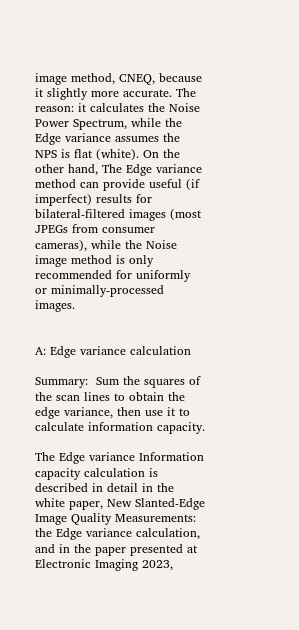image method, CNEQ, because it slightly more accurate. The reason: it calculates the Noise Power Spectrum, while the Edge variance assumes the NPS is flat (white). On the other hand, The Edge variance method can provide useful (if imperfect) results for bilateral-filtered images (most JPEGs from consumer cameras), while the Noise image method is only recommended for uniformly or minimally-processed images.


A: Edge variance calculation

Summary:  Sum the squares of the scan lines to obtain the edge variance, then use it to calculate information capacity.

The Edge variance Information capacity calculation is described in detail in the white paper, New Slanted-Edge Image Quality Measurements: the Edge variance calculation, and in the paper presented at Electronic Imaging 2023,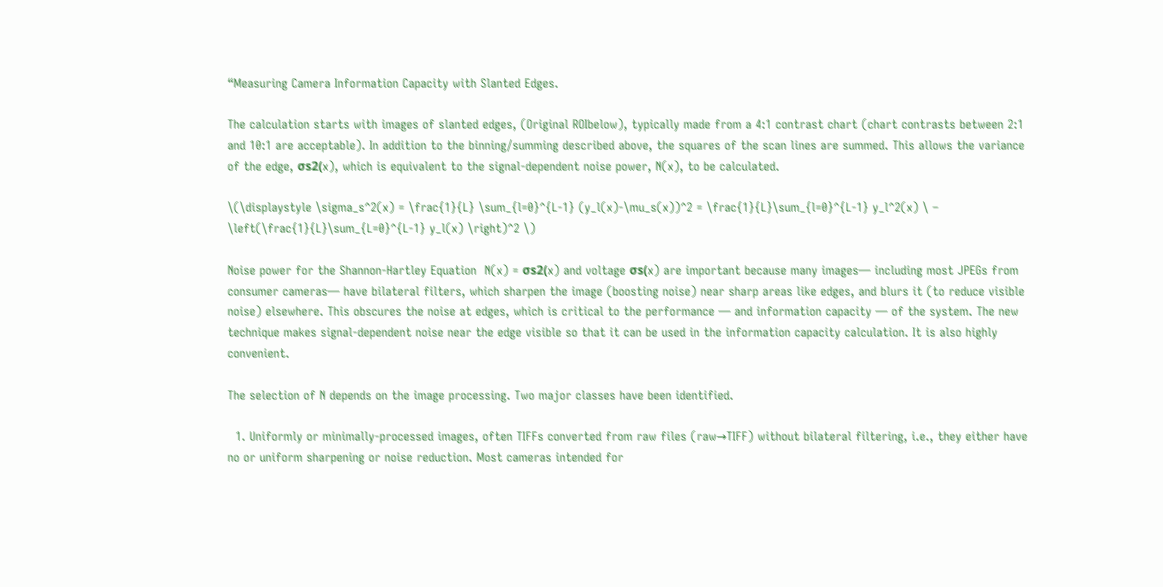“Measuring Camera Information Capacity with Slanted Edges.

The calculation starts with images of slanted edges, (Original ROIbelow), typically made from a 4:1 contrast chart (chart contrasts between 2:1 and 10:1 are acceptable). In addition to the binning/summing described above, the squares of the scan lines are summed. This allows the variance of the edge, σs2(x), which is equivalent to the signal-dependent noise power, N(x), to be calculated.

\(\displaystyle \sigma_s^2(x) = \frac{1}{L} \sum_{l=0}^{L-1} (y_l(x)-\mu_s(x))^2 = \frac{1}{L}\sum_{l=0}^{L-1} y_l^2(x) \ – \left(\frac{1}{L}\sum_{L=0}^{L-1} y_l(x) \right)^2 \)

Noise power for the Shannon-Hartley Equation  N(x) = σs2(x) and voltage σs(x) are important because many images— including most JPEGs from consumer cameras— have bilateral filters, which sharpen the image (boosting noise) near sharp areas like edges, and blurs it (to reduce visible noise) elsewhere. This obscures the noise at edges, which is critical to the performance — and information capacity — of the system. The new technique makes signal-dependent noise near the edge visible so that it can be used in the information capacity calculation. It is also highly convenient.

The selection of N depends on the image processing. Two major classes have been identified.

  1. Uniformly or minimally-processed images, often TIFFs converted from raw files (raw→TIFF) without bilateral filtering, i.e., they either have no or uniform sharpening or noise reduction. Most cameras intended for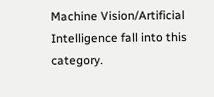Machine Vision/Artificial Intelligence fall into this category.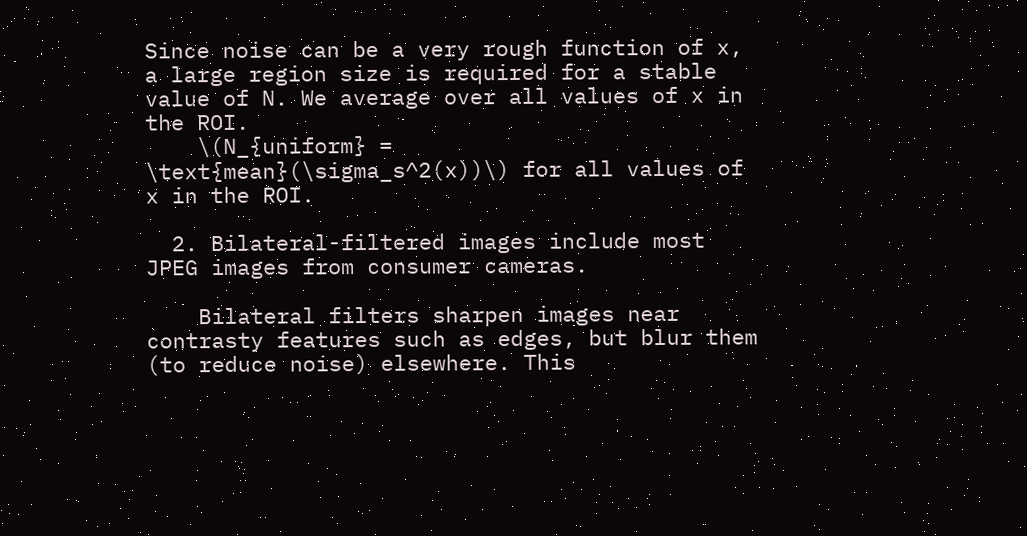Since noise can be a very rough function of x, a large region size is required for a stable value of N. We average over all values of x in the ROI.
    \(N_{uniform} = \text{mean}(\sigma_s^2(x))\) for all values of x in the ROI.

  2. Bilateral-filtered images include most JPEG images from consumer cameras.

    Bilateral filters sharpen images near contrasty features such as edges, but blur them (to reduce noise) elsewhere. This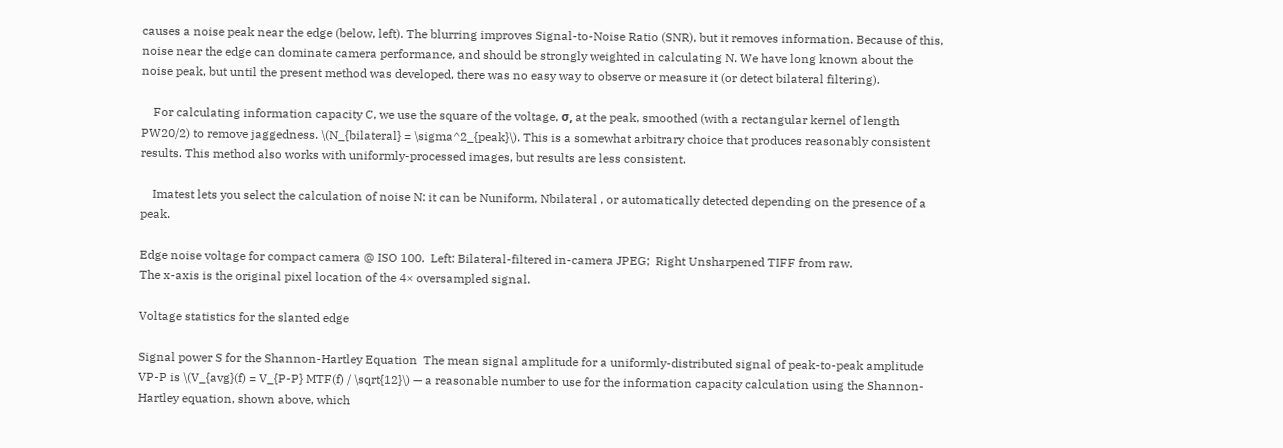causes a noise peak near the edge (below, left). The blurring improves Signal-to-Noise Ratio (SNR), but it removes information. Because of this, noise near the edge can dominate camera performance, and should be strongly weighted in calculating N. We have long known about the noise peak, but until the present method was developed, there was no easy way to observe or measure it (or detect bilateral filtering).

    For calculating information capacity C, we use the square of the voltage, σ, at the peak, smoothed (with a rectangular kernel of length PW20/2) to remove jaggedness. \(N_{bilateral} = \sigma^2_{peak}\). This is a somewhat arbitrary choice that produces reasonably consistent results. This method also works with uniformly-processed images, but results are less consistent.

    Imatest lets you select the calculation of noise N: it can be Nuniform, Nbilateral , or automatically detected depending on the presence of a peak.

Edge noise voltage for compact camera @ ISO 100.  Left: Bilateral-filtered in-camera JPEG;  Right Unsharpened TIFF from raw.
The x-axis is the original pixel location of the 4× oversampled signal.

Voltage statistics for the slanted edge

Signal power S for the Shannon-Hartley Equation  The mean signal amplitude for a uniformly-distributed signal of peak-to-peak amplitude VP-P is \(V_{avg}(f) = V_{P-P} MTF(f) / \sqrt{12}\) — a reasonable number to use for the information capacity calculation using the Shannon-Hartley equation, shown above, which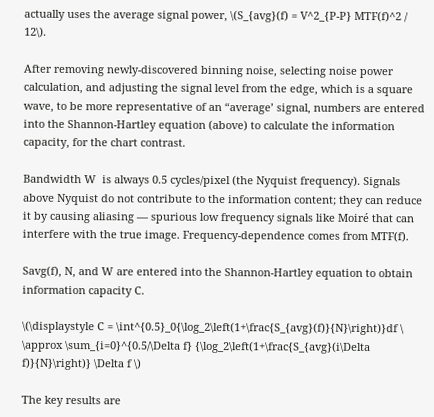actually uses the average signal power, \(S_{avg}(f) = V^2_{P-P} MTF(f)^2 / 12\).

After removing newly-discovered binning noise, selecting noise power calculation, and adjusting the signal level from the edge, which is a square wave, to be more representative of an “average’ signal, numbers are entered into the Shannon-Hartley equation (above) to calculate the information capacity, for the chart contrast.

Bandwidth W  is always 0.5 cycles/pixel (the Nyquist frequency). Signals above Nyquist do not contribute to the information content; they can reduce it by causing aliasing — spurious low frequency signals like Moiré that can interfere with the true image. Frequency-dependence comes from MTF(f).

Savg(f), N, and W are entered into the Shannon-Hartley equation to obtain information capacity C.

\(\displaystyle C = \int^{0.5}_0{\log_2\left(1+\frac{S_{avg}(f)}{N}\right)}df \ \approx \sum_{i=0}^{0.5/\Delta f} {\log_2\left(1+\frac{S_{avg}(i\Delta f)}{N}\right)} \Delta f \)

The key results are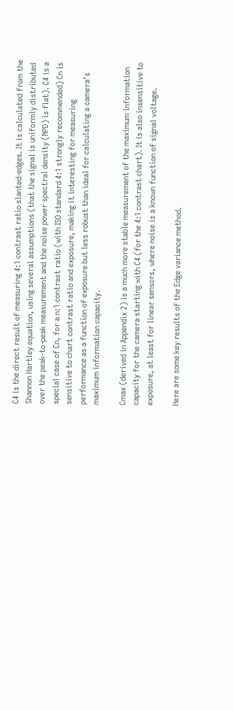C4 is the direct result of measuring 4:1 contrast ratio slanted-edges. It is calculated from the Shannon Hartley equation, using several assumptions (that the signal is uniformly distributed over the peak-to-peak measurement and the noise power spectral density (NPD) is flat). C4 is a special case of Cn, for a n:1 contrast ratio (with ISO standard 4:1 strongly recommended) Cn is sensitive to chart contrast ratio and exposure, making it interesting for measuring performance as a function of exposure but less robust than ideal for calculating a camera’s maximum information capacity.

Cmax (derived in Appendix 2) is a much more stable measurement of the maximum information capacity for the camera starting with C4 (for the 4:1 contrast chart). It is also insensitive to exposure, at least for linear sensors, where noise is a known function of signal voltage.

Here are some key results of the Edge variance method.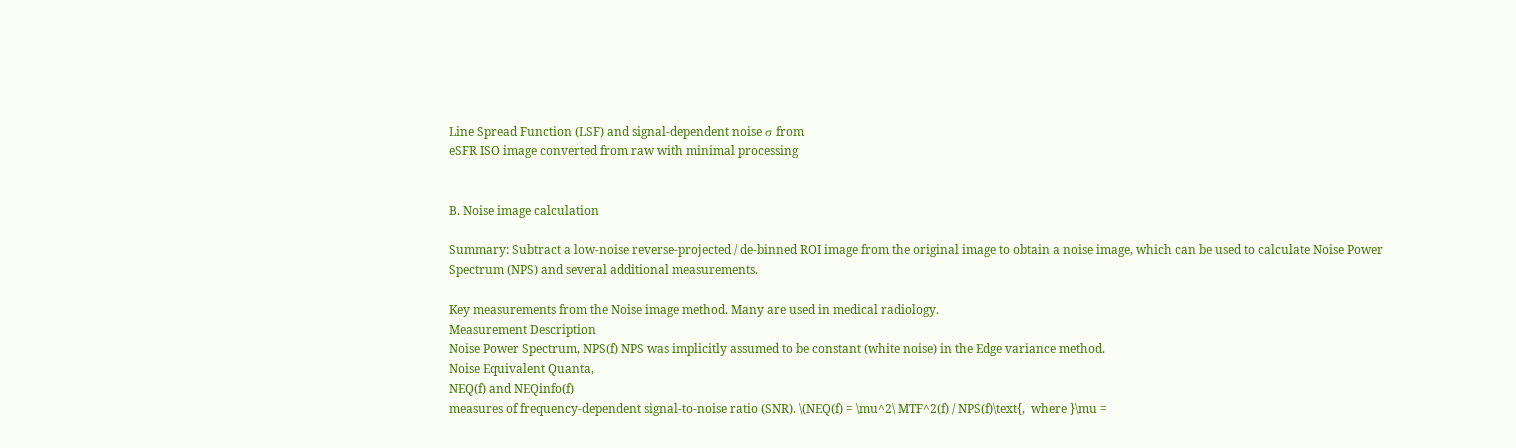Line Spread Function (LSF) and signal-dependent noise σ from
eSFR ISO image converted from raw with minimal processing


B. Noise image calculation

Summary: Subtract a low-noise reverse-projected / de-binned ROI image from the original image to obtain a noise image, which can be used to calculate Noise Power Spectrum (NPS) and several additional measurements.

Key measurements from the Noise image method. Many are used in medical radiology.
Measurement Description
Noise Power Spectrum, NPS(f) NPS was implicitly assumed to be constant (white noise) in the Edge variance method.
Noise Equivalent Quanta,
NEQ(f) and NEQinfo(f)
measures of frequency-dependent signal-to-noise ratio (SNR). \(NEQ(f) = \mu^2\ MTF^2(f) / NPS(f)\text{,  where }\mu =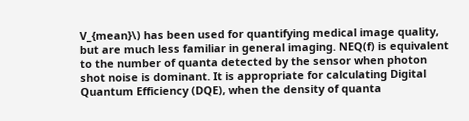V_{mean}\) has been used for quantifying medical image quality, but are much less familiar in general imaging. NEQ(f) is equivalent to the number of quanta detected by the sensor when photon shot noise is dominant. It is appropriate for calculating Digital Quantum Efficiency (DQE), when the density of quanta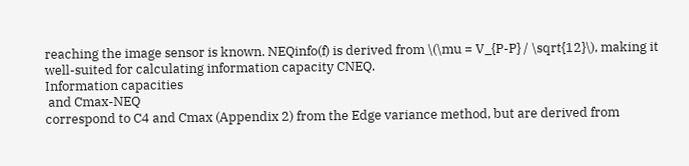reaching the image sensor is known. NEQinfo(f) is derived from \(\mu = V_{P-P} / \sqrt{12}\), making it well-suited for calculating information capacity CNEQ.
Information capacities
 and Cmax-NEQ
correspond to C4 and Cmax (Appendix 2) from the Edge variance method, but are derived from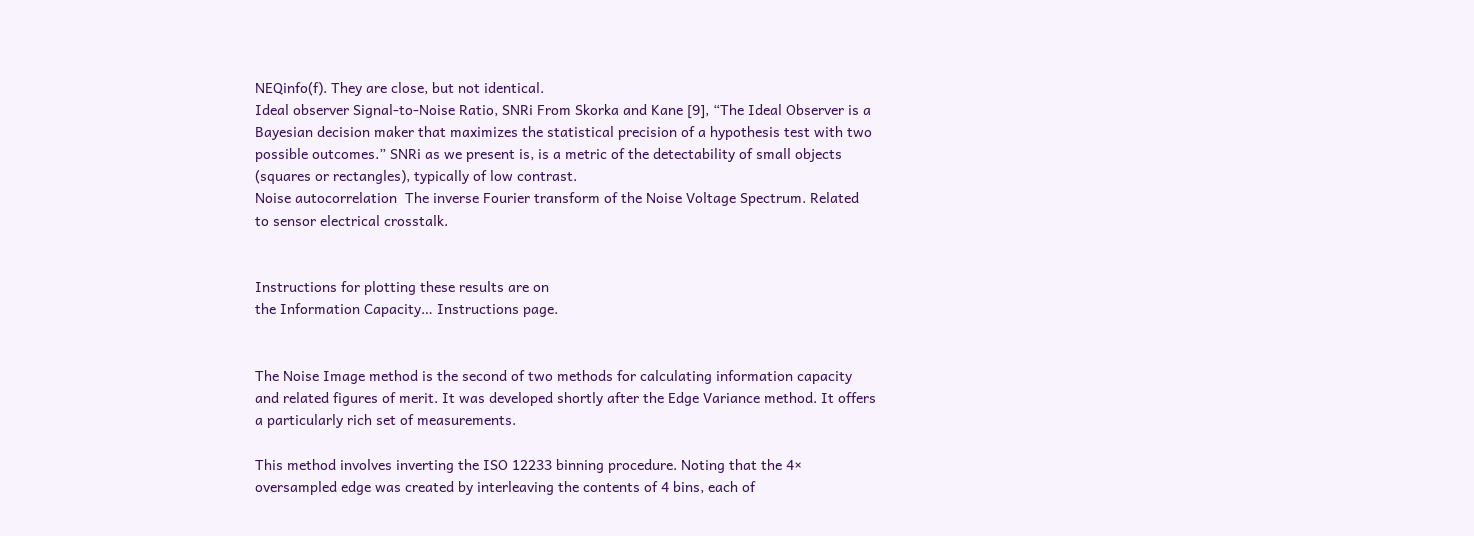NEQinfo(f). They are close, but not identical.
Ideal observer Signal-to-Noise Ratio, SNRi From Skorka and Kane [9], “The Ideal Observer is a Bayesian decision maker that maximizes the statistical precision of a hypothesis test with two possible outcomes.” SNRi as we present is, is a metric of the detectability of small objects (squares or rectangles), typically of low contrast.
Noise autocorrelation  The inverse Fourier transform of the Noise Voltage Spectrum. Related to sensor electrical crosstalk.


Instructions for plotting these results are on
the Information Capacity… Instructions page.


The Noise Image method is the second of two methods for calculating information capacity and related figures of merit. It was developed shortly after the Edge Variance method. It offers a particularly rich set of measurements.

This method involves inverting the ISO 12233 binning procedure. Noting that the 4× oversampled edge was created by interleaving the contents of 4 bins, each of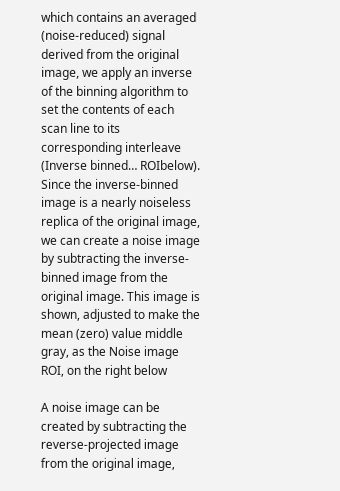which contains an averaged (noise-reduced) signal derived from the original image, we apply an inverse of the binning algorithm to set the contents of each scan line to its corresponding interleave (Inverse binned… ROIbelow). Since the inverse-binned image is a nearly noiseless replica of the original image, we can create a noise image by subtracting the inverse-binned image from the original image. This image is shown, adjusted to make the mean (zero) value middle gray, as the Noise image ROI, on the right below

A noise image can be created by subtracting the reverse-projected image from the original image,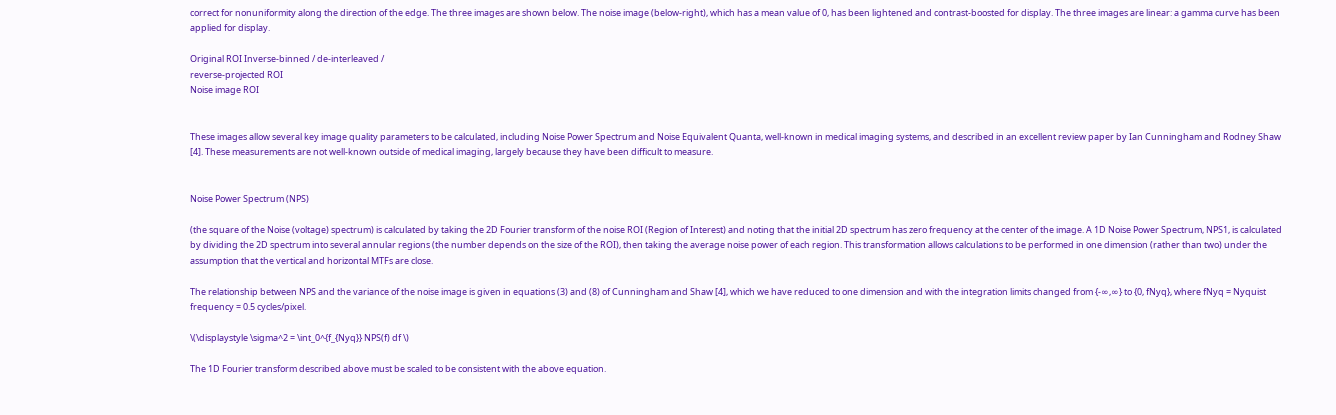correct for nonuniformity along the direction of the edge. The three images are shown below. The noise image (below-right), which has a mean value of 0, has been lightened and contrast-boosted for display. The three images are linear: a gamma curve has been applied for display.

Original ROI Inverse-binned / de-interleaved /
reverse-projected ROI
Noise image ROI


These images allow several key image quality parameters to be calculated, including Noise Power Spectrum and Noise Equivalent Quanta, well-known in medical imaging systems, and described in an excellent review paper by Ian Cunningham and Rodney Shaw [4]. These measurements are not well-known outside of medical imaging, largely because they have been difficult to measure.


Noise Power Spectrum (NPS)

(the square of the Noise (voltage) spectrum) is calculated by taking the 2D Fourier transform of the noise ROI (Region of Interest) and noting that the initial 2D spectrum has zero frequency at the center of the image. A 1D Noise Power Spectrum, NPS1, is calculated by dividing the 2D spectrum into several annular regions (the number depends on the size of the ROI), then taking the average noise power of each region. This transformation allows calculations to be performed in one dimension (rather than two) under the assumption that the vertical and horizontal MTFs are close.

The relationship between NPS and the variance of the noise image is given in equations (3) and (8) of Cunningham and Shaw [4], which we have reduced to one dimension and with the integration limits changed from {-∞,∞} to {0, fNyq}, where fNyq = Nyquist frequency = 0.5 cycles/pixel.

\(\displaystyle \sigma^2 = \int_0^{f_{Nyq}} NPS(f) df \)

The 1D Fourier transform described above must be scaled to be consistent with the above equation.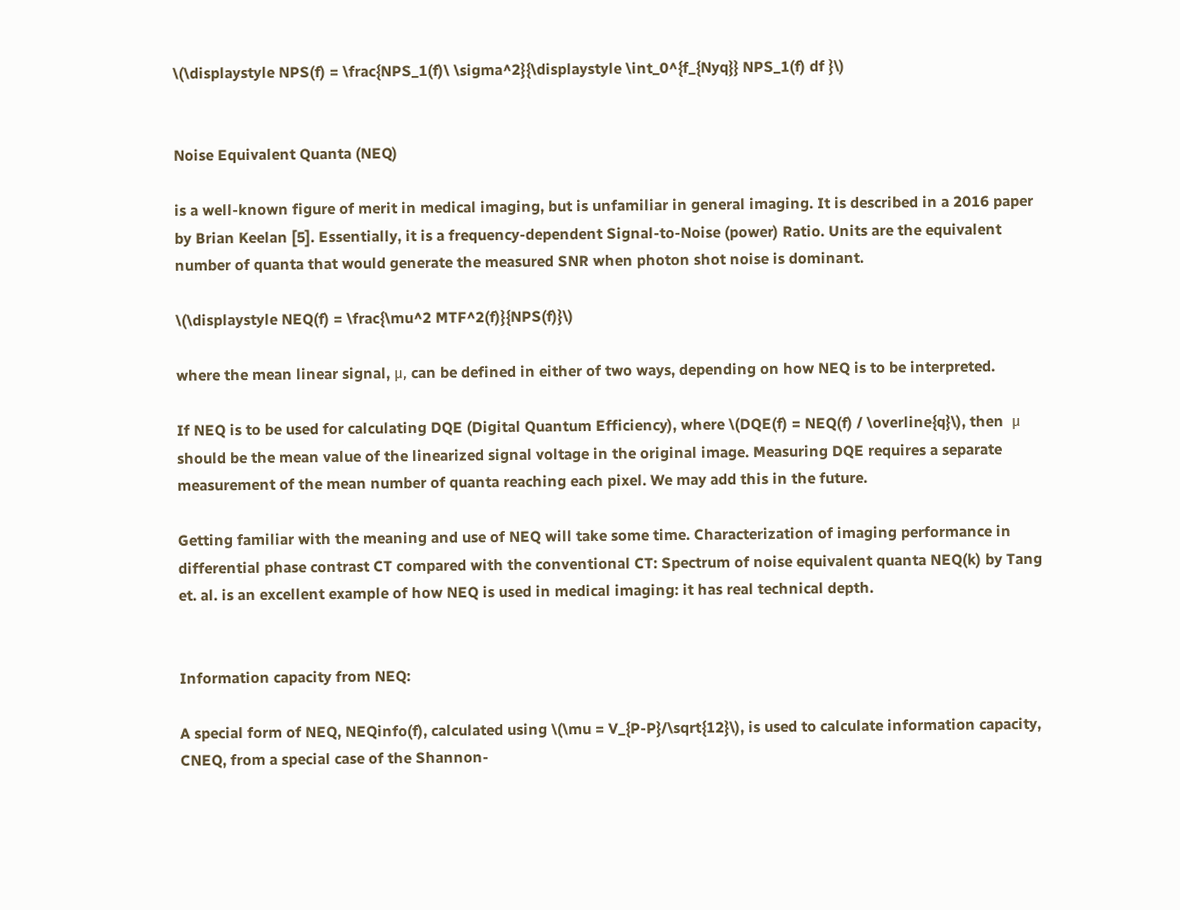\(\displaystyle NPS(f) = \frac{NPS_1(f)\ \sigma^2}{\displaystyle \int_0^{f_{Nyq}} NPS_1(f) df }\)


Noise Equivalent Quanta (NEQ)

is a well-known figure of merit in medical imaging, but is unfamiliar in general imaging. It is described in a 2016 paper by Brian Keelan [5]. Essentially, it is a frequency-dependent Signal-to-Noise (power) Ratio. Units are the equivalent number of quanta that would generate the measured SNR when photon shot noise is dominant.

\(\displaystyle NEQ(f) = \frac{\mu^2 MTF^2(f)}{NPS(f)}\)

where the mean linear signal, μ, can be defined in either of two ways, depending on how NEQ is to be interpreted.

If NEQ is to be used for calculating DQE (Digital Quantum Efficiency), where \(DQE(f) = NEQ(f) / \overline{q}\), then  μ should be the mean value of the linearized signal voltage in the original image. Measuring DQE requires a separate measurement of the mean number of quanta reaching each pixel. We may add this in the future.

Getting familiar with the meaning and use of NEQ will take some time. Characterization of imaging performance in differential phase contrast CT compared with the conventional CT: Spectrum of noise equivalent quanta NEQ(k) by Tang et. al. is an excellent example of how NEQ is used in medical imaging: it has real technical depth.


Information capacity from NEQ:

A special form of NEQ, NEQinfo(f), calculated using \(\mu = V_{P-P}/\sqrt{12}\), is used to calculate information capacity, CNEQ, from a special case of the Shannon-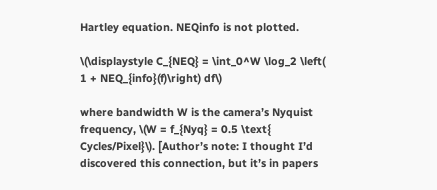Hartley equation. NEQinfo is not plotted.

\(\displaystyle C_{NEQ} = \int_0^W \log_2 \left( 1 + NEQ_{info}(f)\right) df\)

where bandwidth W is the camera’s Nyquist frequency, \(W = f_{Nyq} = 0.5 \text{ Cycles/Pixel}\). [Author’s note: I thought I’d discovered this connection, but it’s in papers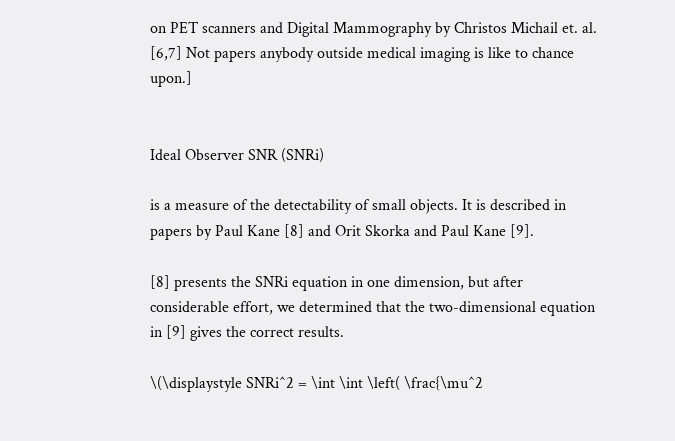on PET scanners and Digital Mammography by Christos Michail et. al. [6,7] Not papers anybody outside medical imaging is like to chance upon.]


Ideal Observer SNR (SNRi)

is a measure of the detectability of small objects. It is described in papers by Paul Kane [8] and Orit Skorka and Paul Kane [9].

[8] presents the SNRi equation in one dimension, but after considerable effort, we determined that the two-dimensional equation in [9] gives the correct results.

\(\displaystyle SNRi^2 = \int \int \left( \frac{\mu^2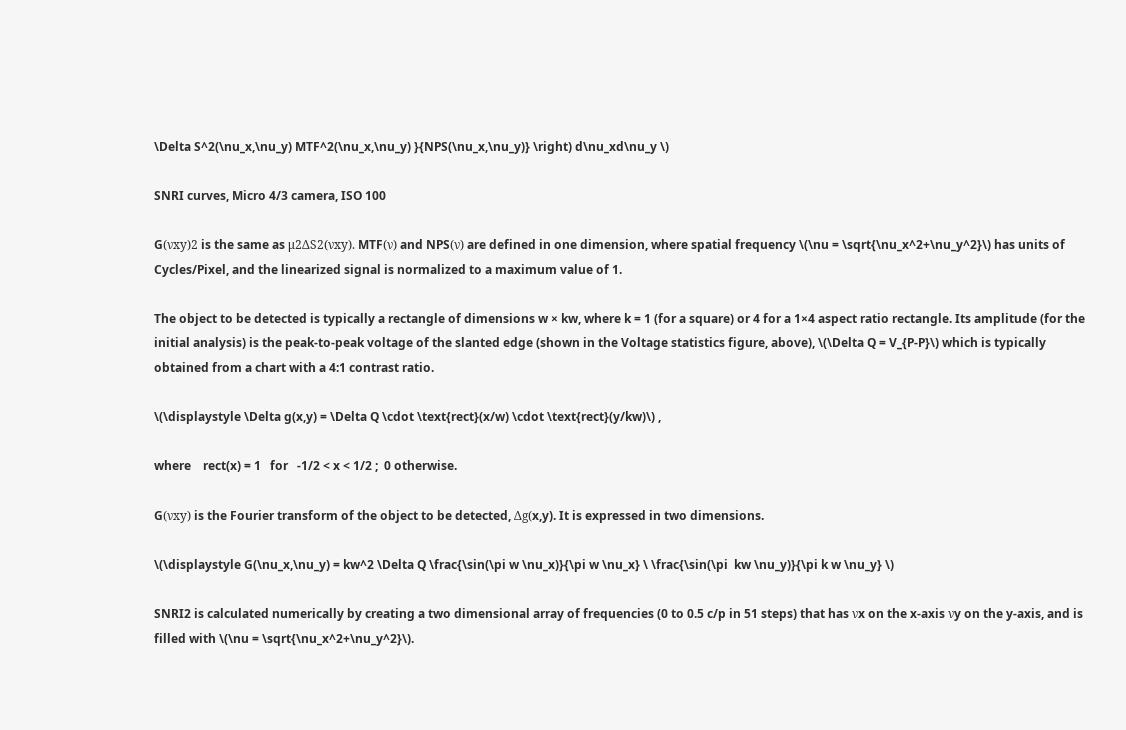\Delta S^2(\nu_x,\nu_y) MTF^2(\nu_x,\nu_y) }{NPS(\nu_x,\nu_y)} \right) d\nu_xd\nu_y \)

SNRI curves, Micro 4/3 camera, ISO 100

G(νxy)2 is the same as μ2ΔS2(νxy). MTF(ν) and NPS(ν) are defined in one dimension, where spatial frequency \(\nu = \sqrt{\nu_x^2+\nu_y^2}\) has units of Cycles/Pixel, and the linearized signal is normalized to a maximum value of 1.

The object to be detected is typically a rectangle of dimensions w × kw, where k = 1 (for a square) or 4 for a 1×4 aspect ratio rectangle. Its amplitude (for the initial analysis) is the peak-to-peak voltage of the slanted edge (shown in the Voltage statistics figure, above), \(\Delta Q = V_{P-P}\) which is typically obtained from a chart with a 4:1 contrast ratio.

\(\displaystyle \Delta g(x,y) = \Delta Q \cdot \text{rect}(x/w) \cdot \text{rect}(y/kw)\) ,

where    rect(x) = 1   for   -1/2 < x < 1/2 ;  0 otherwise.

G(νxy) is the Fourier transform of the object to be detected, Δg(x,y). It is expressed in two dimensions.

\(\displaystyle G(\nu_x,\nu_y) = kw^2 \Delta Q \frac{\sin(\pi w \nu_x)}{\pi w \nu_x} \ \frac{\sin(\pi  kw \nu_y)}{\pi k w \nu_y} \)

SNRI2 is calculated numerically by creating a two dimensional array of frequencies (0 to 0.5 c/p in 51 steps) that has νx on the x-axis νy on the y-axis, and is filled with \(\nu = \sqrt{\nu_x^2+\nu_y^2}\).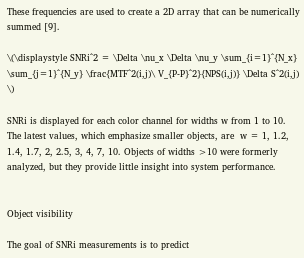These frequencies are used to create a 2D array that can be numerically summed [9].

\(\displaystyle SNRi^2 = \Delta \nu_x \Delta \nu_y \sum_{i=1}^{N_x} \sum_{j=1}^{N_y} \frac{MTF^2(i,j)\ V_{P-P}^2}{NPS(i,j)} \Delta S^2(i,j) \)

SNRi is displayed for each color channel for widths w from 1 to 10. The latest values, which emphasize smaller objects, are  w = 1, 1.2, 1.4, 1.7, 2, 2.5, 3, 4, 7, 10. Objects of widths >10 were formerly analyzed, but they provide little insight into system performance.


Object visibility

The goal of SNRi measurements is to predict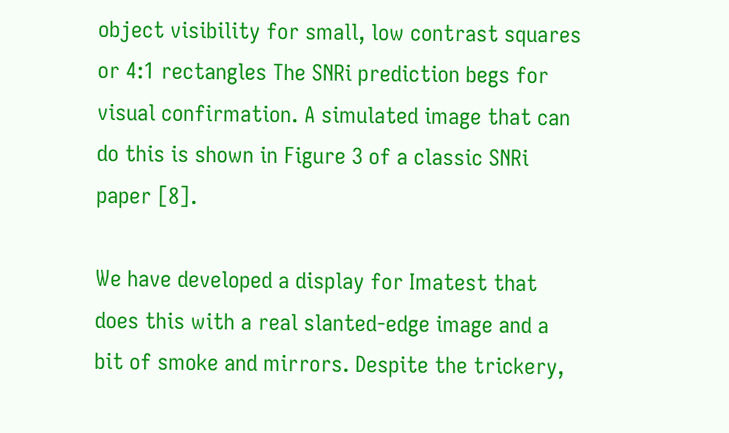object visibility for small, low contrast squares or 4:1 rectangles The SNRi prediction begs for visual confirmation. A simulated image that can do this is shown in Figure 3 of a classic SNRi paper [8].

We have developed a display for Imatest that does this with a real slanted-edge image and a bit of smoke and mirrors. Despite the trickery,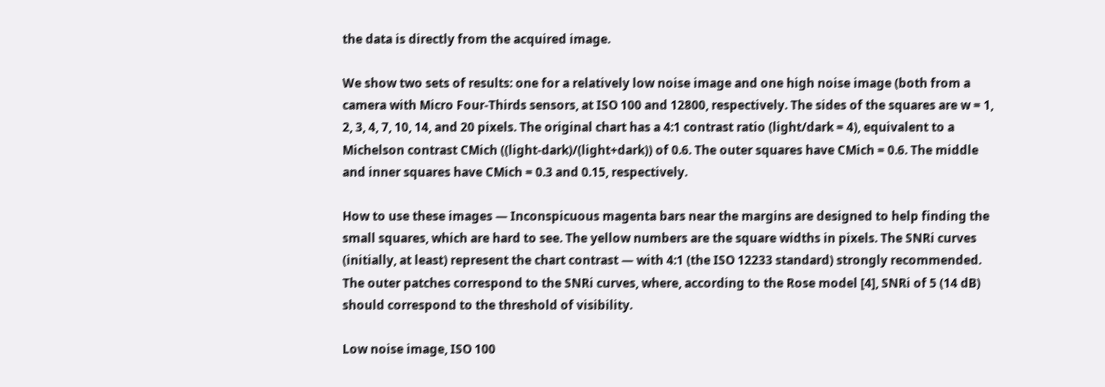the data is directly from the acquired image.

We show two sets of results: one for a relatively low noise image and one high noise image (both from a camera with Micro Four-Thirds sensors, at ISO 100 and 12800, respectively. The sides of the squares are w = 1, 2, 3, 4, 7, 10, 14, and 20 pixels. The original chart has a 4:1 contrast ratio (light/dark = 4), equivalent to a Michelson contrast CMich ((light-dark)/(light+dark)) of 0.6. The outer squares have CMich = 0.6. The middle and inner squares have CMich = 0.3 and 0.15, respectively.

How to use these images — Inconspicuous magenta bars near the margins are designed to help finding the small squares, which are hard to see. The yellow numbers are the square widths in pixels. The SNRi curves (initially, at least) represent the chart contrast — with 4:1 (the ISO 12233 standard) strongly recommended. The outer patches correspond to the SNRi curves, where, according to the Rose model [4], SNRi of 5 (14 dB) should correspond to the threshold of visibility.

Low noise image, ISO 100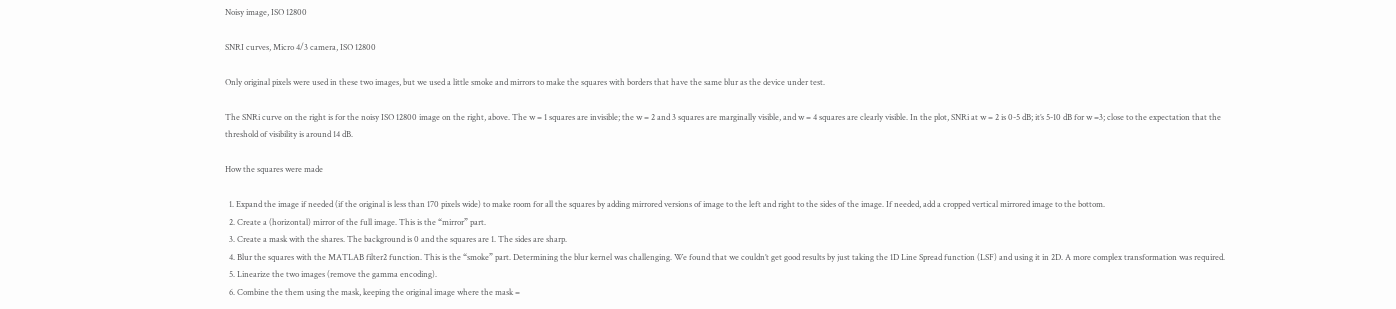Noisy image, ISO 12800

SNRI curves, Micro 4/3 camera, ISO 12800

Only original pixels were used in these two images, but we used a little smoke and mirrors to make the squares with borders that have the same blur as the device under test.

The SNRi curve on the right is for the noisy ISO 12800 image on the right, above. The w = 1 squares are invisible; the w = 2 and 3 squares are marginally visible, and w = 4 squares are clearly visible. In the plot, SNRi at w = 2 is 0-5 dB; it’s 5-10 dB for w =3; close to the expectation that the threshold of visibility is around 14 dB.

How the squares were made

  1. Expand the image if needed (if the original is less than 170 pixels wide) to make room for all the squares by adding mirrored versions of image to the left and right to the sides of the image. If needed, add a cropped vertical mirrored image to the bottom.
  2. Create a (horizontal) mirror of the full image. This is the “mirror” part.
  3. Create a mask with the shares. The background is 0 and the squares are 1. The sides are sharp.
  4. Blur the squares with the MATLAB filter2 function. This is the “smoke” part. Determining the blur kernel was challenging. We found that we couldn’t get good results by just taking the 1D Line Spread function (LSF) and using it in 2D. A more complex transformation was required.
  5. Linearize the two images (remove the gamma encoding).
  6. Combine the them using the mask, keeping the original image where the mask =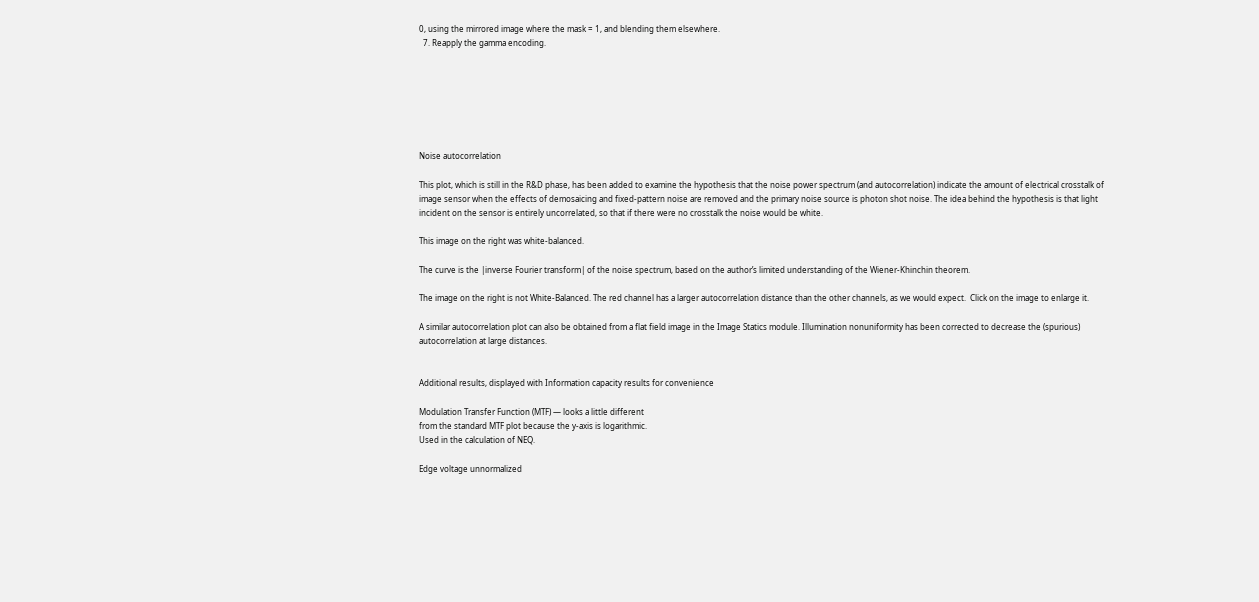0, using the mirrored image where the mask = 1, and blending them elsewhere.
  7. Reapply the gamma encoding.







Noise autocorrelation

This plot, which is still in the R&D phase, has been added to examine the hypothesis that the noise power spectrum (and autocorrelation) indicate the amount of electrical crosstalk of image sensor when the effects of demosaicing and fixed-pattern noise are removed and the primary noise source is photon shot noise. The idea behind the hypothesis is that light incident on the sensor is entirely uncorrelated, so that if there were no crosstalk the noise would be white.

This image on the right was white-balanced.

The curve is the |inverse Fourier transform| of the noise spectrum, based on the author’s limited understanding of the Wiener-Khinchin theorem.

The image on the right is not White-Balanced. The red channel has a larger autocorrelation distance than the other channels, as we would expect.  Click on the image to enlarge it.

A similar autocorrelation plot can also be obtained from a flat field image in the Image Statics module. Illumination nonuniformity has been corrected to decrease the (spurious) autocorrelation at large distances.


Additional results, displayed with Information capacity results for convenience

Modulation Transfer Function (MTF) — looks a little different
from the standard MTF plot because the y-axis is logarithmic.
Used in the calculation of NEQ.

Edge voltage unnormalized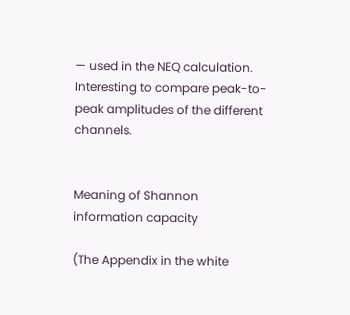— used in the NEQ calculation.
Interesting to compare peak-to-peak amplitudes of the different channels.


Meaning of Shannon information capacity

(The Appendix in the white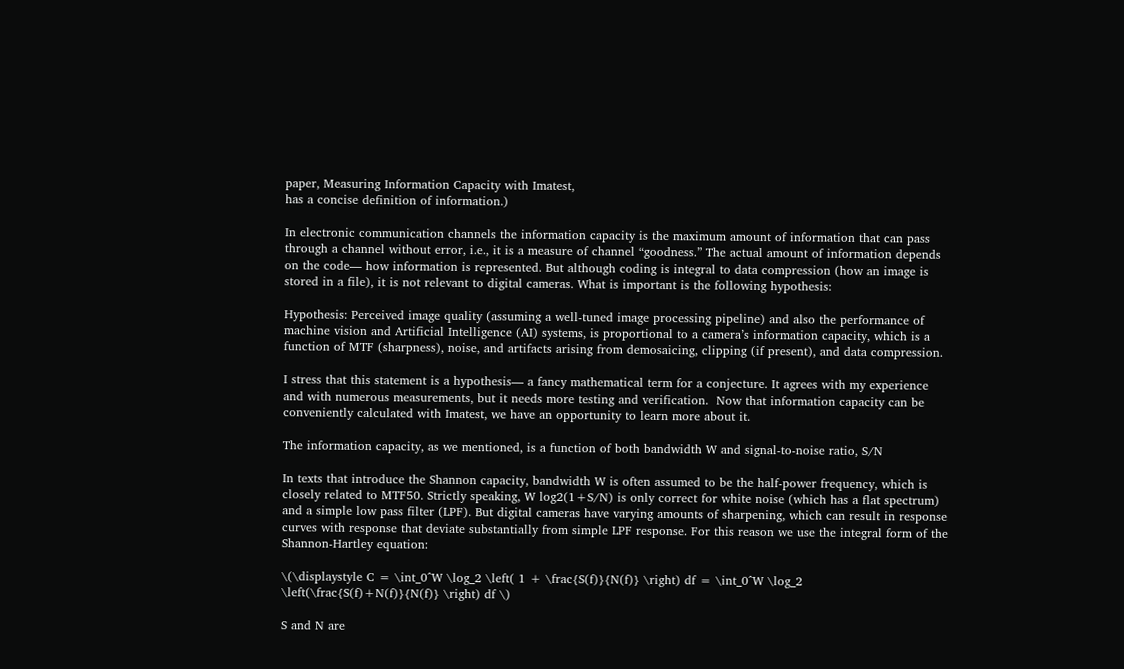paper, Measuring Information Capacity with Imatest,
has a concise definition of information.)

In electronic communication channels the information capacity is the maximum amount of information that can pass through a channel without error, i.e., it is a measure of channel “goodness.” The actual amount of information depends on the code— how information is represented. But although coding is integral to data compression (how an image is stored in a file), it is not relevant to digital cameras. What is important is the following hypothesis:

Hypothesis: Perceived image quality (assuming a well-tuned image processing pipeline) and also the performance of machine vision and Artificial Intelligence (AI) systems, is proportional to a camera’s information capacity, which is a function of MTF (sharpness), noise, and artifacts arising from demosaicing, clipping (if present), and data compression.

I stress that this statement is a hypothesis— a fancy mathematical term for a conjecture. It agrees with my experience and with numerous measurements, but it needs more testing and verification.  Now that information capacity can be conveniently calculated with Imatest, we have an opportunity to learn more about it.

The information capacity, as we mentioned, is a function of both bandwidth W and signal-to-noise ratio, S/N

In texts that introduce the Shannon capacity, bandwidth W is often assumed to be the half-power frequency, which is closely related to MTF50. Strictly speaking, W log2(1+S/N) is only correct for white noise (which has a flat spectrum) and a simple low pass filter (LPF). But digital cameras have varying amounts of sharpening, which can result in response curves with response that deviate substantially from simple LPF response. For this reason we use the integral form of the Shannon-Hartley equation:

\(\displaystyle C = \int_0^W \log_2 \left( 1 + \frac{S(f)}{N(f)} \right) df = \int_0^W \log_2 \left(\frac{S(f)+N(f)}{N(f)} \right) df \)

S and N are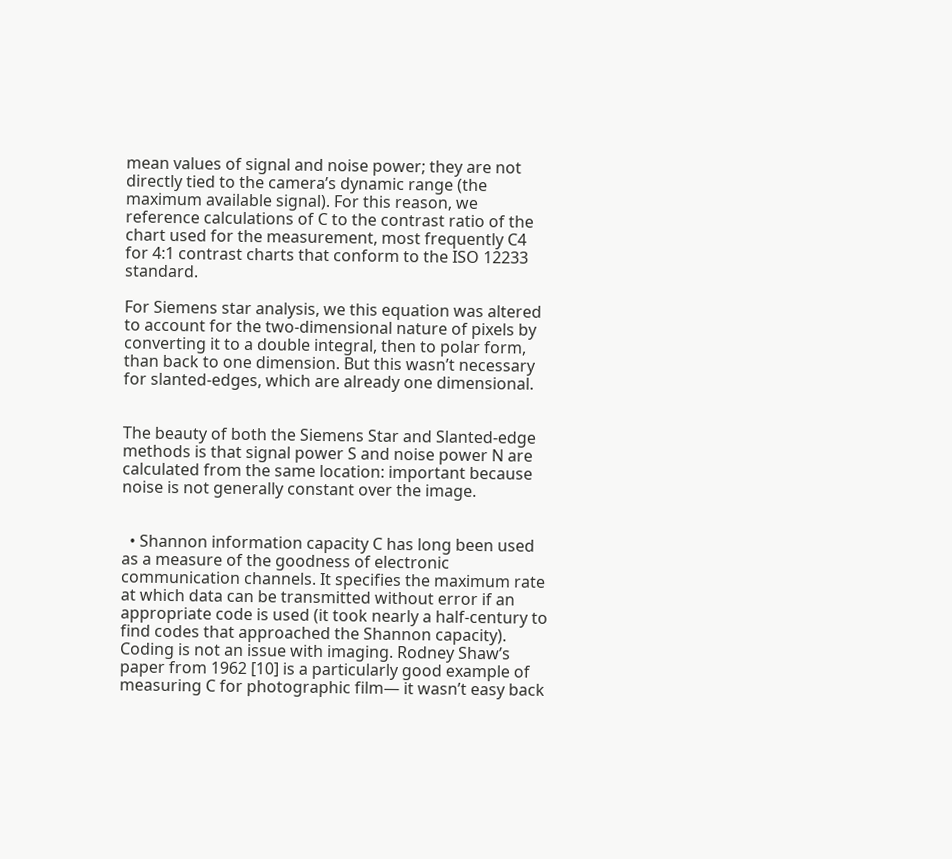mean values of signal and noise power; they are not directly tied to the camera’s dynamic range (the maximum available signal). For this reason, we reference calculations of C to the contrast ratio of the chart used for the measurement, most frequently C4 for 4:1 contrast charts that conform to the ISO 12233 standard.

For Siemens star analysis, we this equation was altered to account for the two-dimensional nature of pixels by converting it to a double integral, then to polar form, than back to one dimension. But this wasn’t necessary for slanted-edges, which are already one dimensional.


The beauty of both the Siemens Star and Slanted-edge methods is that signal power S and noise power N are calculated from the same location: important because noise is not generally constant over the image.


  • Shannon information capacity C has long been used as a measure of the goodness of electronic communication channels. It specifies the maximum rate at which data can be transmitted without error if an appropriate code is used (it took nearly a half-century to find codes that approached the Shannon capacity). Coding is not an issue with imaging. Rodney Shaw’s paper from 1962 [10] is a particularly good example of measuring C for photographic film— it wasn’t easy back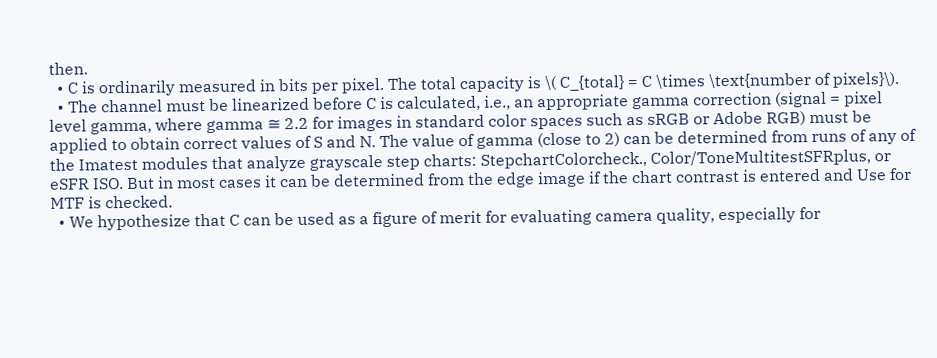then.
  • C is ordinarily measured in bits per pixel. The total capacity is \( C_{total} = C \times \text{number of pixels}\).
  • The channel must be linearized before C is calculated, i.e., an appropriate gamma correction (signal = pixel level gamma, where gamma ≅ 2.2 for images in standard color spaces such as sRGB or Adobe RGB) must be applied to obtain correct values of S and N. The value of gamma (close to 2) can be determined from runs of any of the Imatest modules that analyze grayscale step charts: StepchartColorcheck., Color/ToneMultitestSFRplus, or eSFR ISO. But in most cases it can be determined from the edge image if the chart contrast is entered and Use for MTF is checked.
  • We hypothesize that C can be used as a figure of merit for evaluating camera quality, especially for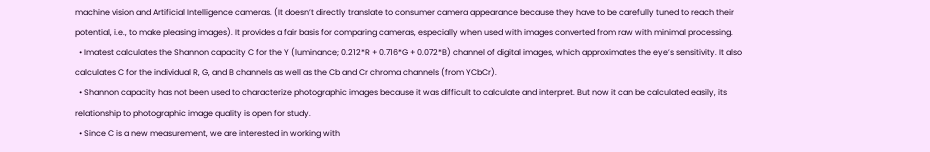machine vision and Artificial Intelligence cameras. (It doesn’t directly translate to consumer camera appearance because they have to be carefully tuned to reach their potential, i.e., to make pleasing images). It provides a fair basis for comparing cameras, especially when used with images converted from raw with minimal processing.
  • Imatest calculates the Shannon capacity C for the Y (luminance; 0.212*R + 0.716*G + 0.072*B) channel of digital images, which approximates the eye’s sensitivity. It also calculates C for the individual R, G, and B channels as well as the Cb and Cr chroma channels (from YCbCr).
  • Shannon capacity has not been used to characterize photographic images because it was difficult to calculate and interpret. But now it can be calculated easily, its relationship to photographic image quality is open for study.
  • Since C is a new measurement, we are interested in working with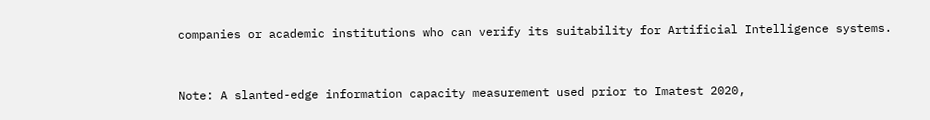companies or academic institutions who can verify its suitability for Artificial Intelligence systems.


Note: A slanted-edge information capacity measurement used prior to Imatest 2020,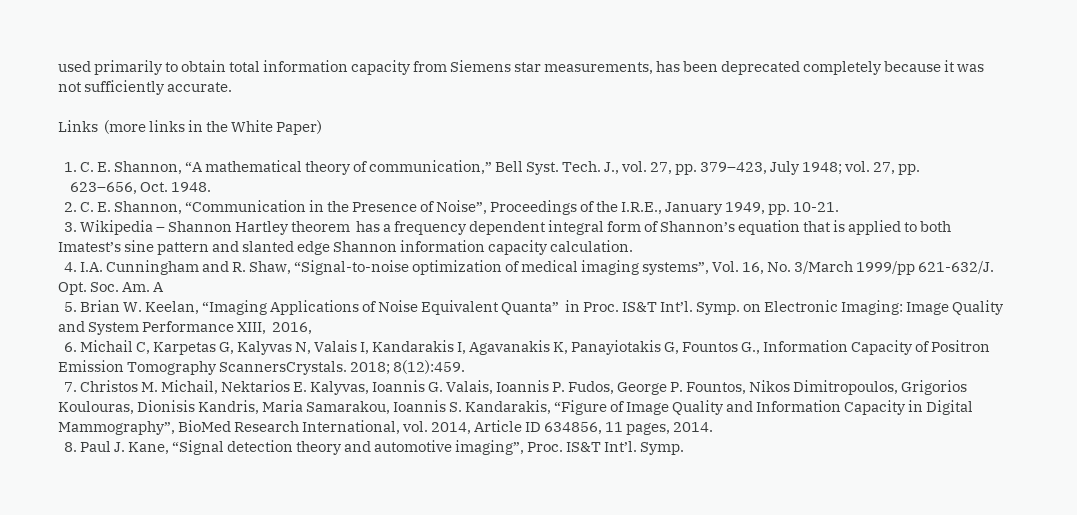used primarily to obtain total information capacity from Siemens star measurements, has been deprecated completely because it was not sufficiently accurate.

Links  (more links in the White Paper)

  1. C. E. Shannon, “A mathematical theory of communication,” Bell Syst. Tech. J., vol. 27, pp. 379–423, July 1948; vol. 27, pp.
    623–656, Oct. 1948.
  2. C. E. Shannon, “Communication in the Presence of Noise”, Proceedings of the I.R.E., January 1949, pp. 10-21.
  3. Wikipedia – Shannon Hartley theorem  has a frequency dependent integral form of Shannon’s equation that is applied to both Imatest’s sine pattern and slanted edge Shannon information capacity calculation.
  4. I.A. Cunningham and R. Shaw, “Signal-to-noise optimization of medical imaging systems”, Vol. 16, No. 3/March 1999/pp 621-632/J. Opt. Soc. Am. A
  5. Brian W. Keelan, “Imaging Applications of Noise Equivalent Quanta”  in Proc. IS&T Int’l. Symp. on Electronic Imaging: Image Quality and System Performance XIII,  2016,
  6. Michail C, Karpetas G, Kalyvas N, Valais I, Kandarakis I, Agavanakis K, Panayiotakis G, Fountos G., Information Capacity of Positron Emission Tomography ScannersCrystals. 2018; 8(12):459.
  7. Christos M. Michail, Nektarios E. Kalyvas, Ioannis G. Valais, Ioannis P. Fudos, George P. Fountos, Nikos Dimitropoulos, Grigorios Koulouras, Dionisis Kandris, Maria Samarakou, Ioannis S. Kandarakis, “Figure of Image Quality and Information Capacity in Digital Mammography”, BioMed Research International, vol. 2014, Article ID 634856, 11 pages, 2014.
  8. Paul J. Kane, “Signal detection theory and automotive imaging”, Proc. IS&T Int’l. Symp.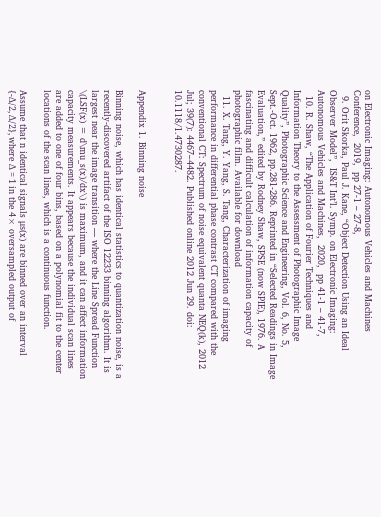on Electronic Imaging: Autonomous Vehicles and Machines Conference,  2019,  pp 27-1 – 27-8,
  9. Orit Skorka, Paul J. Kane, “Object Detection Using an Ideal Observer Model”,  IS&T Int’l. Symp. on Electronic Imaging: Autonomous Vehicles and Machines,  2020,  pp 41-1 – 41-7,
  10. R. Shaw, “The Application of Fourier Techniques and Information Theory to the Assessment of Photographic Image Quality”, Photographic Science and Engineering, Vol. 6, No. 5, Sept.-Oct. 1962, pp.281-286. Reprinted in “Selected Readings in Image Evaluation,” edited by Rodney Shaw, SPSE (now SPIE), 1976. A fascinating and difficult calculation of information capacity of photographic film. Available for download
  11. X. Tang, Y. Yang, S. Tang, Characterization of imaging performance in differential phase contrast CT compared with the conventional CT: Spectrum of noise equivalent quanta NEQ(k), 2012 Jul; 39(7): 4467–4482. Published online 2012 Jun 29. doi: 10.1118/1.4730287.


Appendix 1. Binning noise

Binning noise, which has identical statistics to quantization noise, is a recently-discovered artifact of the ISO 12233 binning algorithm. It is largest near the image transition — where the Line Spread Function \(LSF(x) = d\mu_s(x)/dx\) is maximum, and it can affect information capacity measurements. It appears because the individual scan lines are added to one of four bins, based on a polynomial fit to the center locations of the scan lines, which is a continuous function.

Assume that n identical signals μs(x) are binned over an interval {-Δ/2, Δ/2}, where Δ = 1 in the 4× oversampled output of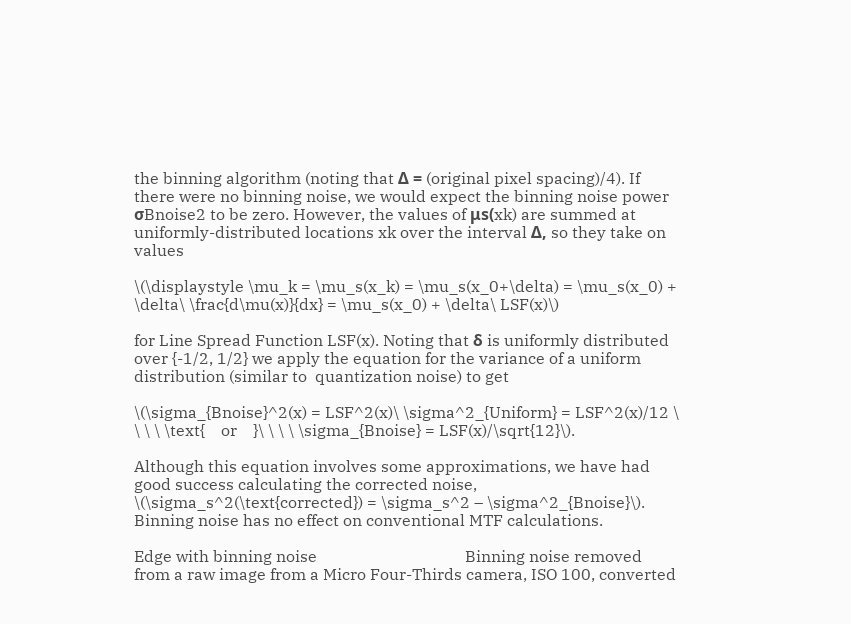the binning algorithm (noting that Δ = (original pixel spacing)/4). If there were no binning noise, we would expect the binning noise power σBnoise2 to be zero. However, the values of μs(xk) are summed at uniformly-distributed locations xk over the interval Δ, so they take on values

\(\displaystyle \mu_k = \mu_s(x_k) = \mu_s(x_0+\delta) = \mu_s(x_0) + \delta\ \frac{d\mu(x)}{dx} = \mu_s(x_0) + \delta\ LSF(x)\)

for Line Spread Function LSF(x). Noting that δ is uniformly distributed over {-1/2, 1/2} we apply the equation for the variance of a uniform distribution (similar to  quantization noise) to get

\(\sigma_{Bnoise}^2(x) = LSF^2(x)\ \sigma^2_{Uniform} = LSF^2(x)/12 \ \ \ \ \text{    or    }\ \ \ \ \sigma_{Bnoise} = LSF(x)/\sqrt{12}\).

Although this equation involves some approximations, we have had good success calculating the corrected noise, \(\sigma_s^2(\text{corrected}) = \sigma_s^2 – \sigma^2_{Bnoise}\). Binning noise has no effect on conventional MTF calculations.

Edge with binning noise                                     Binning noise removed
from a raw image from a Micro Four-Thirds camera, ISO 100, converted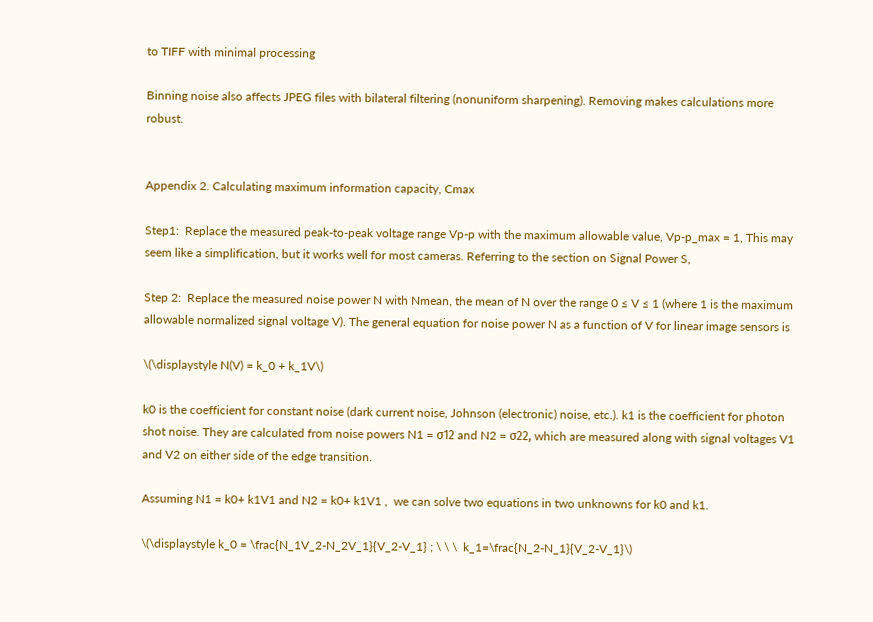to TIFF with minimal processing

Binning noise also affects JPEG files with bilateral filtering (nonuniform sharpening). Removing makes calculations more robust.


Appendix 2. Calculating maximum information capacity, Cmax

Step1:  Replace the measured peak-to-peak voltage range Vp-p with the maximum allowable value, Vp-p_max = 1, This may seem like a simplification, but it works well for most cameras. Referring to the section on Signal Power S,

Step 2:  Replace the measured noise power N with Nmean, the mean of N over the range 0 ≤ V ≤ 1 (where 1 is the maximum allowable normalized signal voltage V). The general equation for noise power N as a function of V for linear image sensors is

\(\displaystyle N(V) = k_0 + k_1V\)

k0 is the coefficient for constant noise (dark current noise, Johnson (electronic) noise, etc.). k1 is the coefficient for photon shot noise. They are calculated from noise powers N1 = σ12 and N2 = σ22, which are measured along with signal voltages V1 and V2 on either side of the edge transition.

Assuming N1 = k0+ k1V1 and N2 = k0+ k1V1 ,  we can solve two equations in two unknowns for k0 and k1.

\(\displaystyle k_0 = \frac{N_1V_2-N_2V_1}{V_2-V_1} ; \ \ \  k_1=\frac{N_2-N_1}{V_2-V_1}\)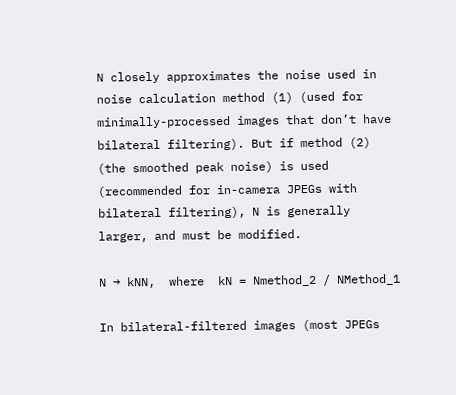N closely approximates the noise used in noise calculation method (1) (used for minimally-processed images that don’t have bilateral filtering). But if method (2) (the smoothed peak noise) is used (recommended for in-camera JPEGs with bilateral filtering), N is generally larger, and must be modified.

N → kNN,  where  kN = Nmethod_2 / NMethod_1

In bilateral-filtered images (most JPEGs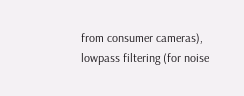from consumer cameras), lowpass filtering (for noise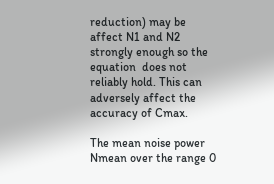reduction) may be affect N1 and N2 strongly enough so the equation  does not reliably hold. This can adversely affect the accuracy of Cmax.

The mean noise power Nmean over the range 0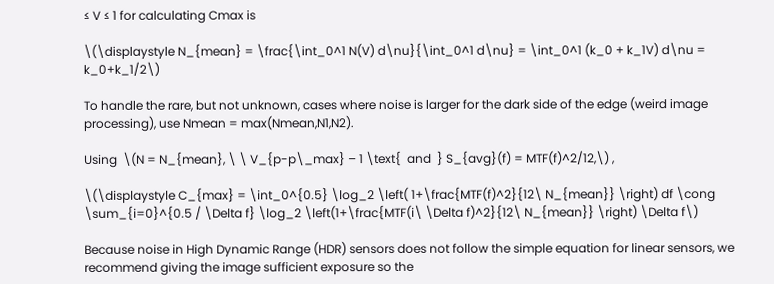≤ V ≤ 1 for calculating Cmax is

\(\displaystyle N_{mean} = \frac{\int_0^1 N(V) d\nu}{\int_0^1 d\nu} = \int_0^1 (k_0 + k_1V) d\nu = k_0+k_1/2\)

To handle the rare, but not unknown, cases where noise is larger for the dark side of the edge (weird image processing), use Nmean = max(Nmean,N1,N2).

Using  \(N = N_{mean}, \ \ V_{p-p\_max} – 1 \text{  and  } S_{avg}(f) = MTF(f)^2/12,\) ,

\(\displaystyle C_{max} = \int_0^{0.5} \log_2 \left( 1+\frac{MTF(f)^2}{12\ N_{mean}} \right) df \cong \sum_{i=0}^{0.5 / \Delta f} \log_2 \left(1+\frac{MTF(i\ \Delta f)^2}{12\ N_{mean}} \right) \Delta f\)

Because noise in High Dynamic Range (HDR) sensors does not follow the simple equation for linear sensors, we recommend giving the image sufficient exposure so the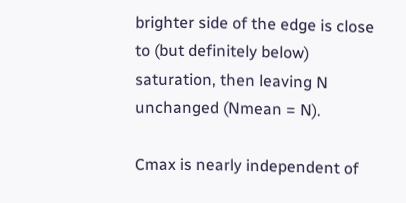brighter side of the edge is close to (but definitely below) saturation, then leaving N unchanged (Nmean = N).

Cmax is nearly independent of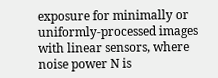exposure for minimally or uniformly-processed images with linear sensors, where noise power N is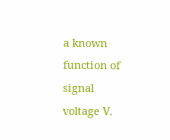a known function of signal voltage V.